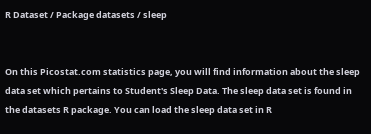R Dataset / Package datasets / sleep


On this Picostat.com statistics page, you will find information about the sleep data set which pertains to Student's Sleep Data. The sleep data set is found in the datasets R package. You can load the sleep data set in R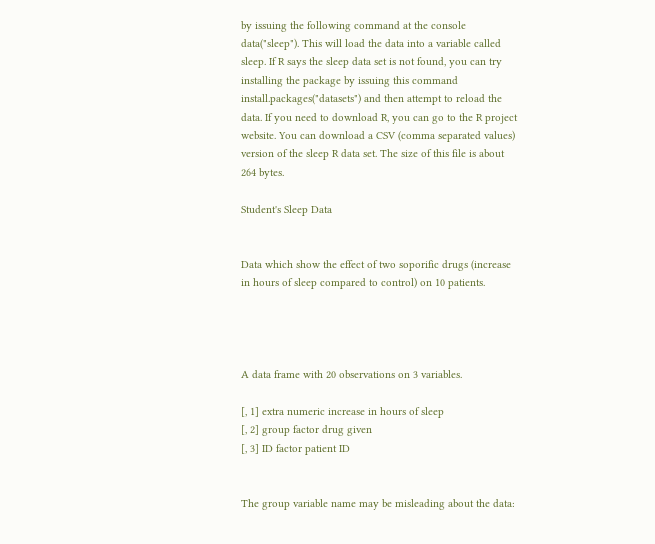by issuing the following command at the console data("sleep"). This will load the data into a variable called sleep. If R says the sleep data set is not found, you can try installing the package by issuing this command install.packages("datasets") and then attempt to reload the data. If you need to download R, you can go to the R project website. You can download a CSV (comma separated values) version of the sleep R data set. The size of this file is about 264 bytes.

Student's Sleep Data


Data which show the effect of two soporific drugs (increase in hours of sleep compared to control) on 10 patients.




A data frame with 20 observations on 3 variables.

[, 1] extra numeric increase in hours of sleep
[, 2] group factor drug given
[, 3] ID factor patient ID


The group variable name may be misleading about the data: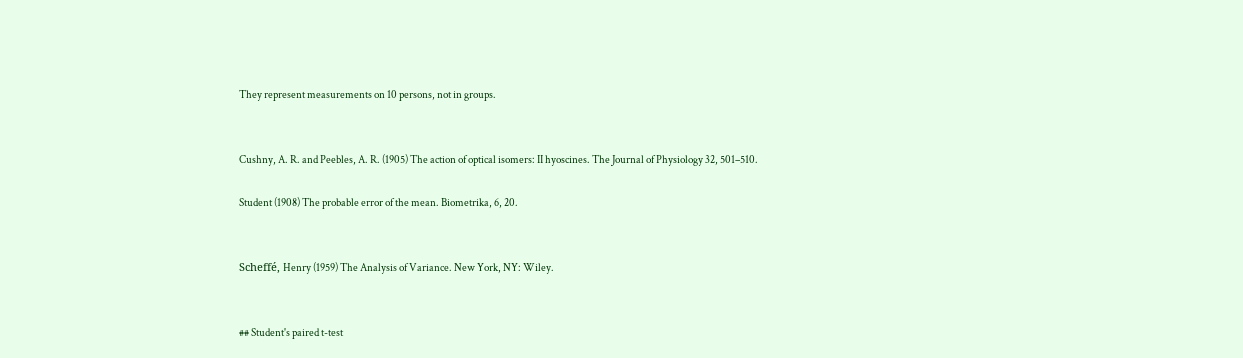They represent measurements on 10 persons, not in groups.


Cushny, A. R. and Peebles, A. R. (1905) The action of optical isomers: II hyoscines. The Journal of Physiology 32, 501–510.

Student (1908) The probable error of the mean. Biometrika, 6, 20.


Scheffé, Henry (1959) The Analysis of Variance. New York, NY: Wiley.


## Student's paired t-test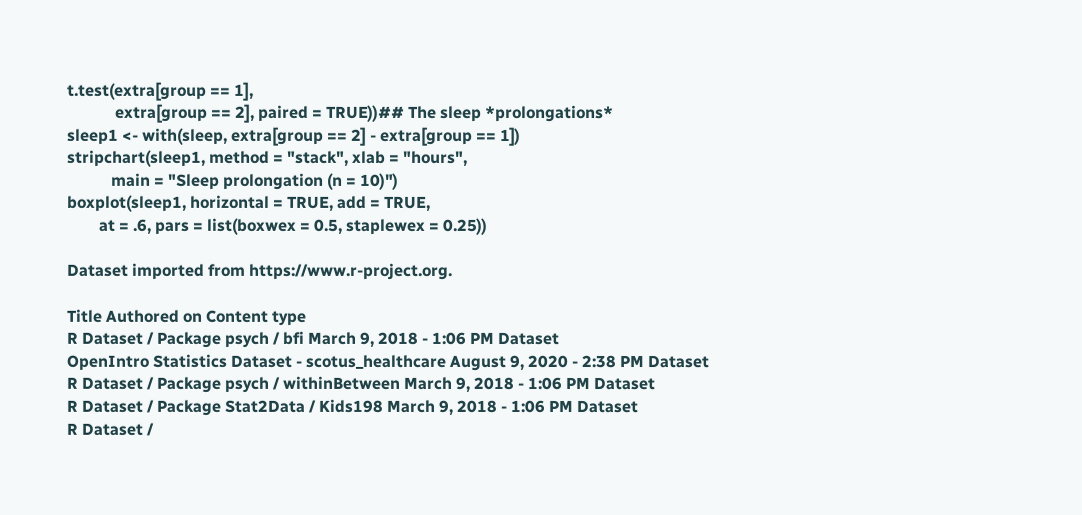t.test(extra[group == 1],
            extra[group == 2], paired = TRUE))## The sleep *prolongations*
sleep1 <- with(sleep, extra[group == 2] - extra[group == 1])
stripchart(sleep1, method = "stack", xlab = "hours",
           main = "Sleep prolongation (n = 10)")
boxplot(sleep1, horizontal = TRUE, add = TRUE,
        at = .6, pars = list(boxwex = 0.5, staplewex = 0.25))

Dataset imported from https://www.r-project.org.

Title Authored on Content type
R Dataset / Package psych / bfi March 9, 2018 - 1:06 PM Dataset
OpenIntro Statistics Dataset - scotus_healthcare August 9, 2020 - 2:38 PM Dataset
R Dataset / Package psych / withinBetween March 9, 2018 - 1:06 PM Dataset
R Dataset / Package Stat2Data / Kids198 March 9, 2018 - 1:06 PM Dataset
R Dataset /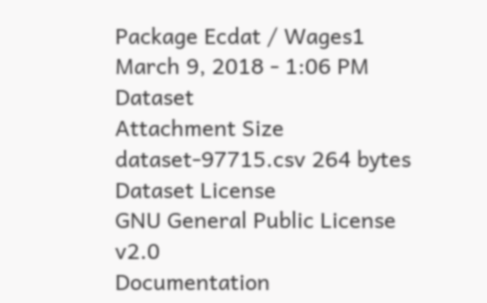Package Ecdat / Wages1 March 9, 2018 - 1:06 PM Dataset
Attachment Size
dataset-97715.csv 264 bytes
Dataset License
GNU General Public License v2.0
Documentation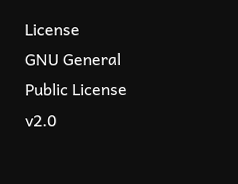License
GNU General Public License v2.0